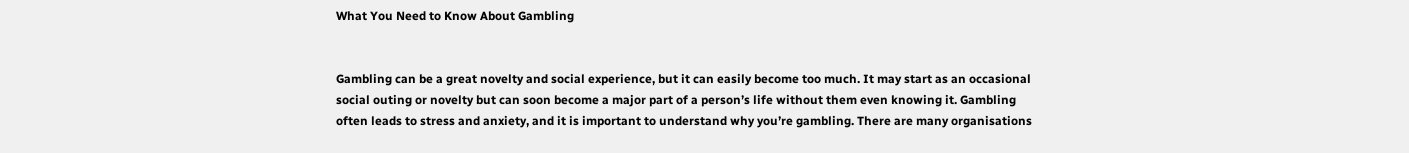What You Need to Know About Gambling


Gambling can be a great novelty and social experience, but it can easily become too much. It may start as an occasional social outing or novelty but can soon become a major part of a person’s life without them even knowing it. Gambling often leads to stress and anxiety, and it is important to understand why you’re gambling. There are many organisations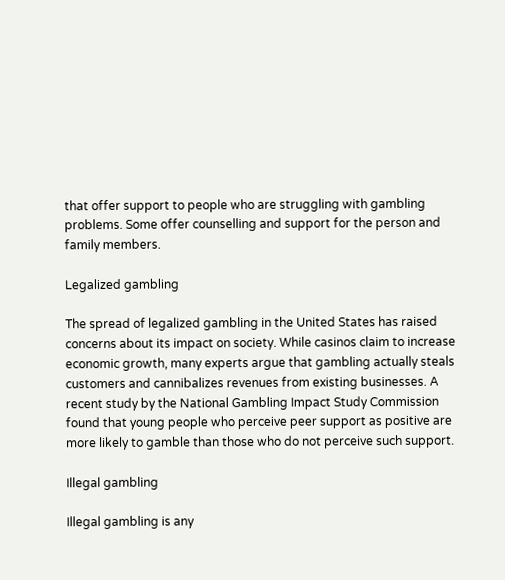that offer support to people who are struggling with gambling problems. Some offer counselling and support for the person and family members.

Legalized gambling

The spread of legalized gambling in the United States has raised concerns about its impact on society. While casinos claim to increase economic growth, many experts argue that gambling actually steals customers and cannibalizes revenues from existing businesses. A recent study by the National Gambling Impact Study Commission found that young people who perceive peer support as positive are more likely to gamble than those who do not perceive such support.

Illegal gambling

Illegal gambling is any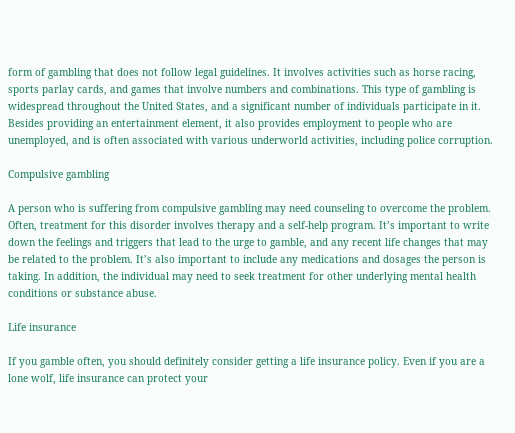form of gambling that does not follow legal guidelines. It involves activities such as horse racing, sports parlay cards, and games that involve numbers and combinations. This type of gambling is widespread throughout the United States, and a significant number of individuals participate in it. Besides providing an entertainment element, it also provides employment to people who are unemployed, and is often associated with various underworld activities, including police corruption.

Compulsive gambling

A person who is suffering from compulsive gambling may need counseling to overcome the problem. Often, treatment for this disorder involves therapy and a self-help program. It’s important to write down the feelings and triggers that lead to the urge to gamble, and any recent life changes that may be related to the problem. It’s also important to include any medications and dosages the person is taking. In addition, the individual may need to seek treatment for other underlying mental health conditions or substance abuse.

Life insurance

If you gamble often, you should definitely consider getting a life insurance policy. Even if you are a lone wolf, life insurance can protect your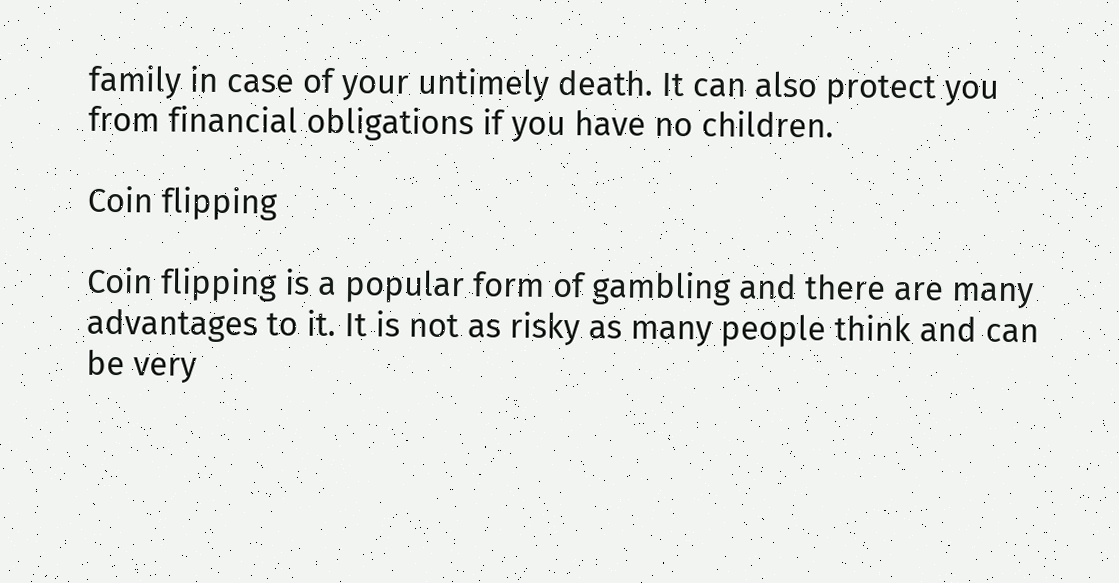family in case of your untimely death. It can also protect you from financial obligations if you have no children.

Coin flipping

Coin flipping is a popular form of gambling and there are many advantages to it. It is not as risky as many people think and can be very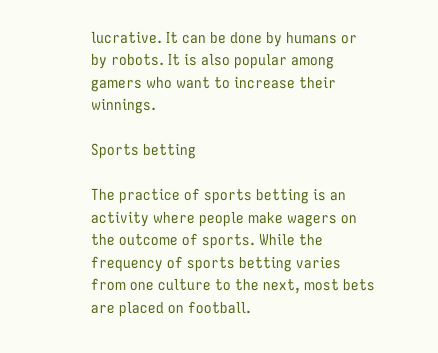lucrative. It can be done by humans or by robots. It is also popular among gamers who want to increase their winnings.

Sports betting

The practice of sports betting is an activity where people make wagers on the outcome of sports. While the frequency of sports betting varies from one culture to the next, most bets are placed on football.